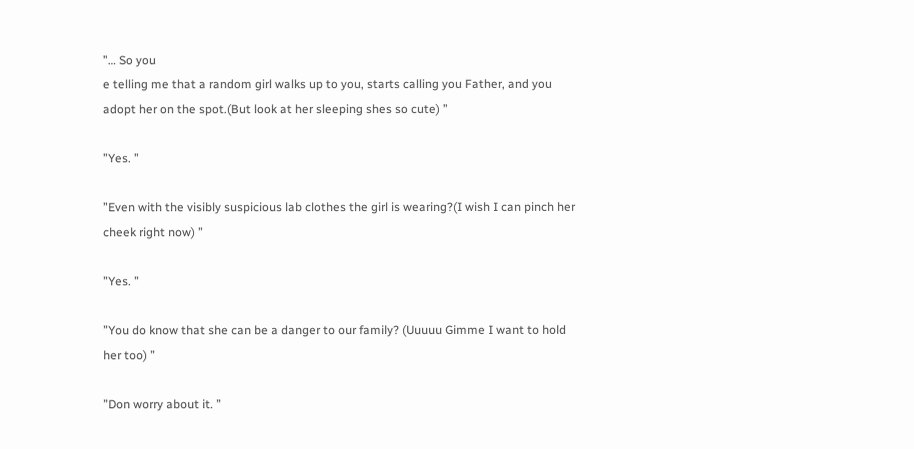”… So you
e telling me that a random girl walks up to you, starts calling you Father, and you adopt her on the spot.(But look at her sleeping shes so cute) ”

”Yes. ”

”Even with the visibly suspicious lab clothes the girl is wearing?(I wish I can pinch her cheek right now) ”

”Yes. ”

”You do know that she can be a danger to our family? (Uuuuu Gimme I want to hold her too) ”

”Don worry about it. ”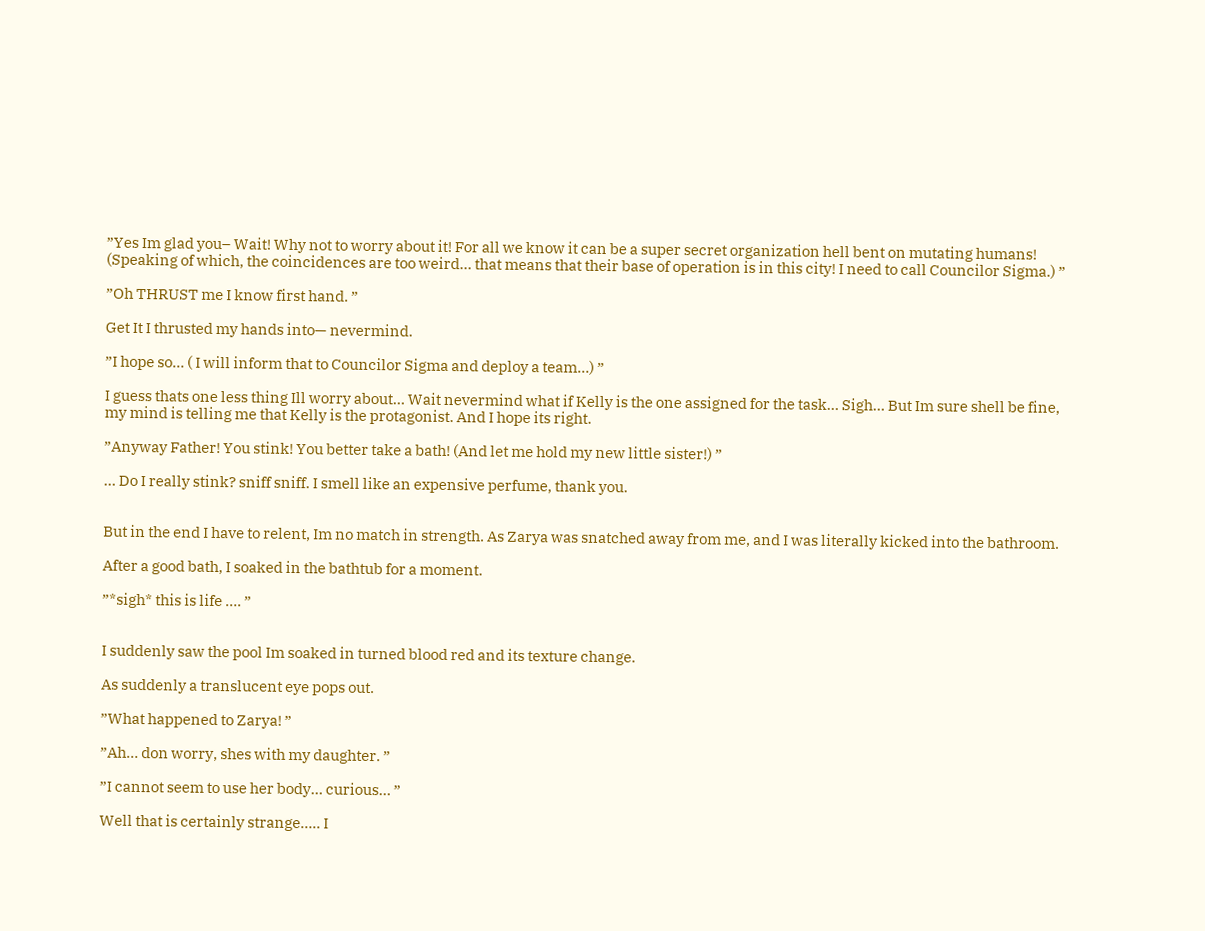”Yes Im glad you– Wait! Why not to worry about it! For all we know it can be a super secret organization hell bent on mutating humans! (Speaking of which, the coincidences are too weird… that means that their base of operation is in this city! I need to call Councilor Sigma.) ”

”Oh THRUST me I know first hand. ”

Get It I thrusted my hands into— nevermind.

”I hope so… ( I will inform that to Councilor Sigma and deploy a team…) ”

I guess thats one less thing Ill worry about… Wait nevermind what if Kelly is the one assigned for the task… Sigh… But Im sure shell be fine, my mind is telling me that Kelly is the protagonist. And I hope its right.

”Anyway Father! You stink! You better take a bath! (And let me hold my new little sister!) ”

… Do I really stink? sniff sniff. I smell like an expensive perfume, thank you.


But in the end I have to relent, Im no match in strength. As Zarya was snatched away from me, and I was literally kicked into the bathroom.

After a good bath, I soaked in the bathtub for a moment.

”*sigh* this is life …. ”


I suddenly saw the pool Im soaked in turned blood red and its texture change.

As suddenly a translucent eye pops out.

”What happened to Zarya! ”

”Ah… don worry, shes with my daughter. ”

”I cannot seem to use her body… curious… ”

Well that is certainly strange….. I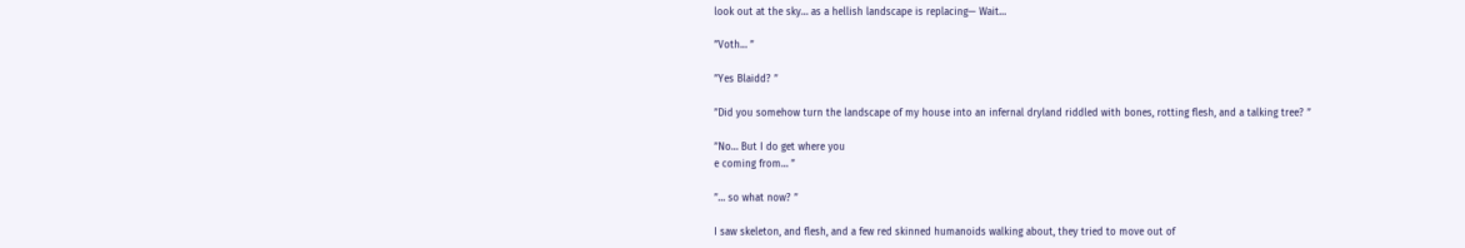look out at the sky… as a hellish landscape is replacing— Wait…

”Voth… ”

”Yes Blaidd? ”

”Did you somehow turn the landscape of my house into an infernal dryland riddled with bones, rotting flesh, and a talking tree? ”

”No… But I do get where you
e coming from… ”

”… so what now? ”

I saw skeleton, and flesh, and a few red skinned humanoids walking about, they tried to move out of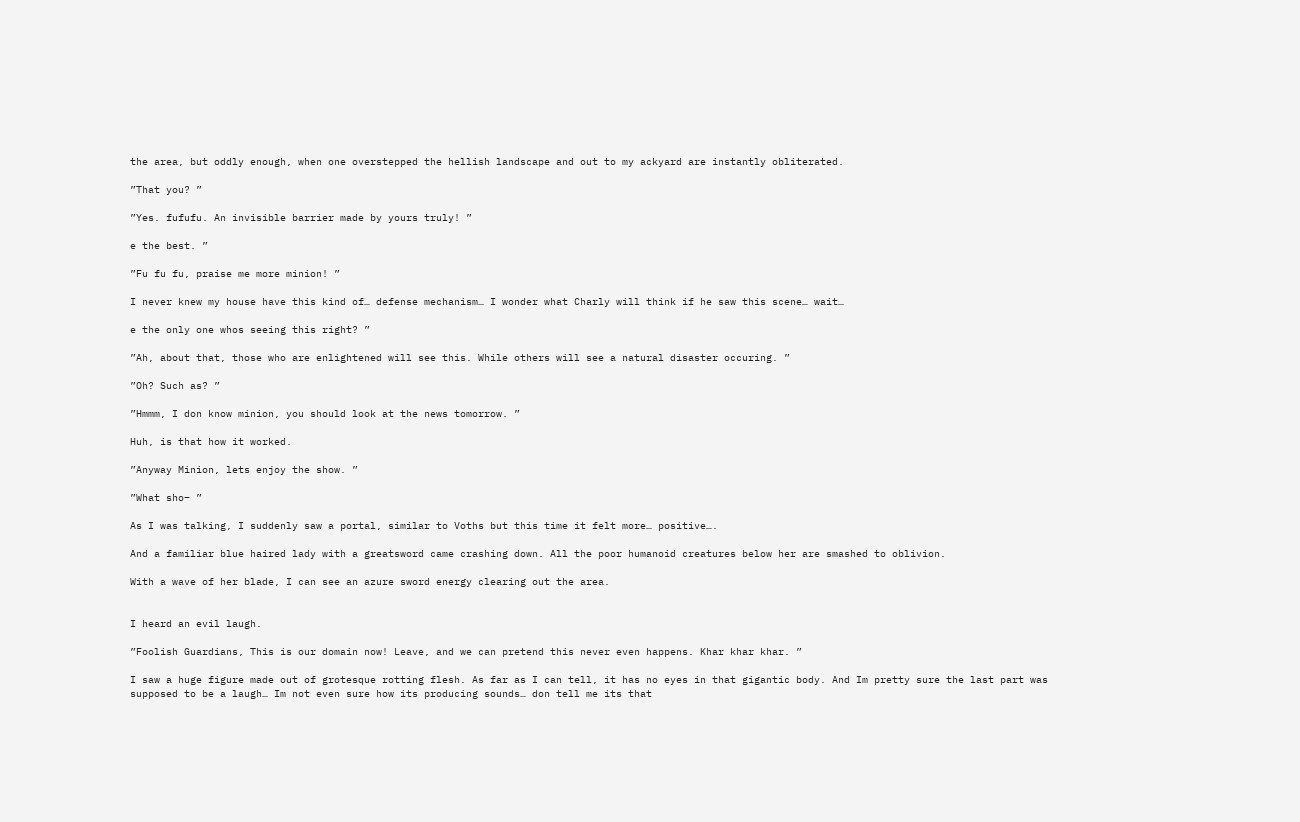the area, but oddly enough, when one overstepped the hellish landscape and out to my ackyard are instantly obliterated.

”That you? ”

”Yes. fufufu. An invisible barrier made by yours truly! ”

e the best. ”

”Fu fu fu, praise me more minion! ”

I never knew my house have this kind of… defense mechanism… I wonder what Charly will think if he saw this scene… wait…

e the only one whos seeing this right? ”

”Ah, about that, those who are enlightened will see this. While others will see a natural disaster occuring. ”

”Oh? Such as? ”

”Hmmm, I don know minion, you should look at the news tomorrow. ”

Huh, is that how it worked.

”Anyway Minion, lets enjoy the show. ”

”What sho– ”

As I was talking, I suddenly saw a portal, similar to Voths but this time it felt more… positive….

And a familiar blue haired lady with a greatsword came crashing down. All the poor humanoid creatures below her are smashed to oblivion.

With a wave of her blade, I can see an azure sword energy clearing out the area.


I heard an evil laugh.

”Foolish Guardians, This is our domain now! Leave, and we can pretend this never even happens. Khar khar khar. ”

I saw a huge figure made out of grotesque rotting flesh. As far as I can tell, it has no eyes in that gigantic body. And Im pretty sure the last part was supposed to be a laugh… Im not even sure how its producing sounds… don tell me its that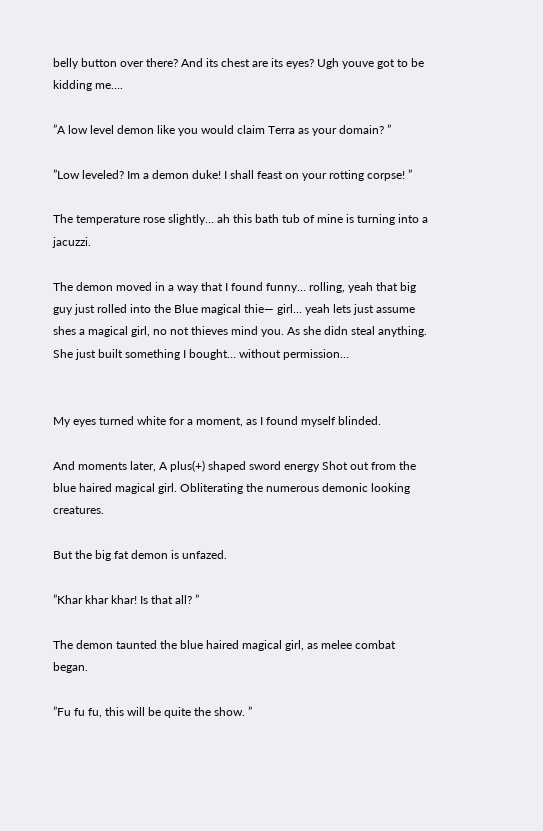belly button over there? And its chest are its eyes? Ugh youve got to be kidding me….

”A low level demon like you would claim Terra as your domain? ”

”Low leveled? Im a demon duke! I shall feast on your rotting corpse! ”

The temperature rose slightly… ah this bath tub of mine is turning into a jacuzzi.

The demon moved in a way that I found funny… rolling, yeah that big guy just rolled into the Blue magical thie— girl… yeah lets just assume shes a magical girl, no not thieves mind you. As she didn steal anything. She just built something I bought… without permission…


My eyes turned white for a moment, as I found myself blinded.

And moments later, A plus(+) shaped sword energy Shot out from the blue haired magical girl. Obliterating the numerous demonic looking creatures.

But the big fat demon is unfazed.

”Khar khar khar! Is that all? ”

The demon taunted the blue haired magical girl, as melee combat began.

”Fu fu fu, this will be quite the show. ”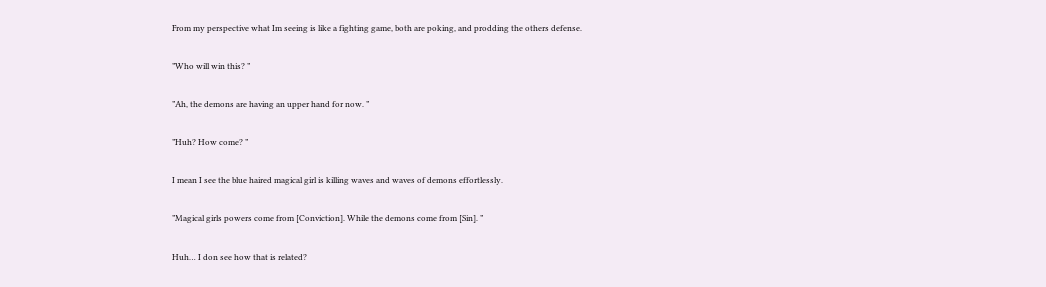From my perspective what Im seeing is like a fighting game, both are poking, and prodding the others defense.

”Who will win this? ”

”Ah, the demons are having an upper hand for now. ”

”Huh? How come? ”

I mean I see the blue haired magical girl is killing waves and waves of demons effortlessly.

”Magical girls powers come from [Conviction]. While the demons come from [Sin]. ”

Huh… I don see how that is related?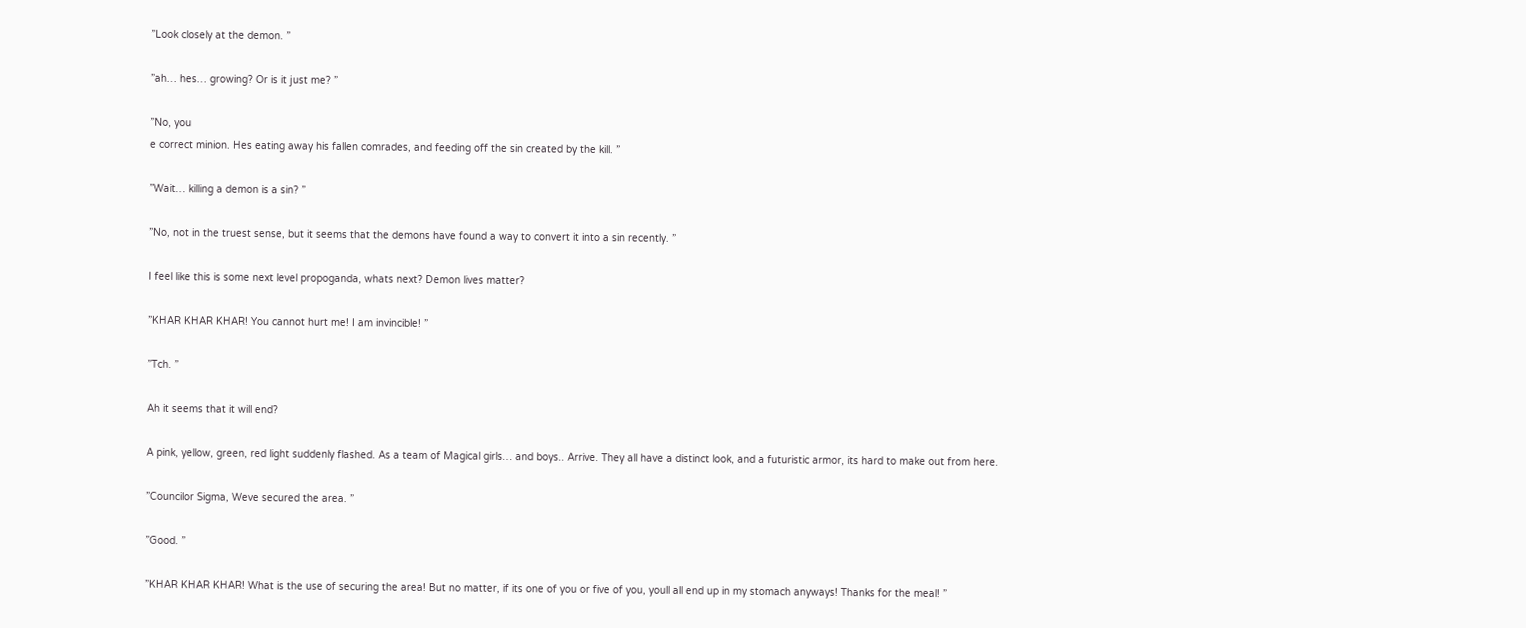”Look closely at the demon. ”

”ah… hes… growing? Or is it just me? ”

”No, you
e correct minion. Hes eating away his fallen comrades, and feeding off the sin created by the kill. ”

”Wait… killing a demon is a sin? ”

”No, not in the truest sense, but it seems that the demons have found a way to convert it into a sin recently. ”

I feel like this is some next level propoganda, whats next? Demon lives matter?

”KHAR KHAR KHAR! You cannot hurt me! I am invincible! ”

”Tch. ”

Ah it seems that it will end?

A pink, yellow, green, red light suddenly flashed. As a team of Magical girls… and boys.. Arrive. They all have a distinct look, and a futuristic armor, its hard to make out from here.

”Councilor Sigma, Weve secured the area. ”

”Good. ”

”KHAR KHAR KHAR! What is the use of securing the area! But no matter, if its one of you or five of you, youll all end up in my stomach anyways! Thanks for the meal! ”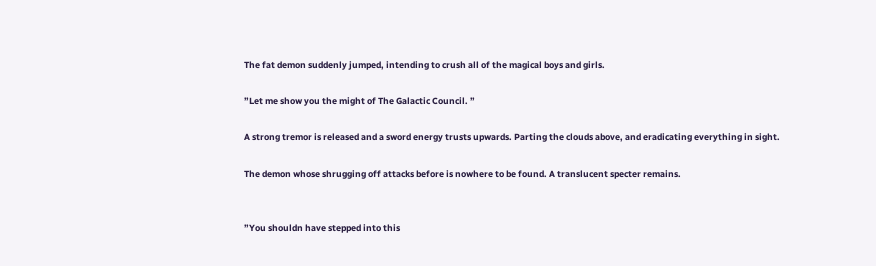The fat demon suddenly jumped, intending to crush all of the magical boys and girls.

”Let me show you the might of The Galactic Council. ”

A strong tremor is released and a sword energy trusts upwards. Parting the clouds above, and eradicating everything in sight.

The demon whose shrugging off attacks before is nowhere to be found. A translucent specter remains.


”You shouldn have stepped into this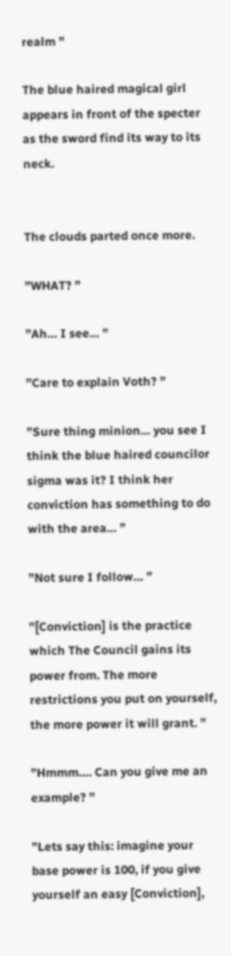realm ”

The blue haired magical girl appears in front of the specter as the sword find its way to its neck.


The clouds parted once more.

”WHAT? ”

”Ah… I see… ”

”Care to explain Voth? ”

”Sure thing minion… you see I think the blue haired councilor sigma was it? I think her conviction has something to do with the area… ”

”Not sure I follow… ”

”[Conviction] is the practice which The Council gains its power from. The more restrictions you put on yourself, the more power it will grant. ”

”Hmmm…. Can you give me an example? ”

”Lets say this: imagine your base power is 100, if you give yourself an easy [Conviction],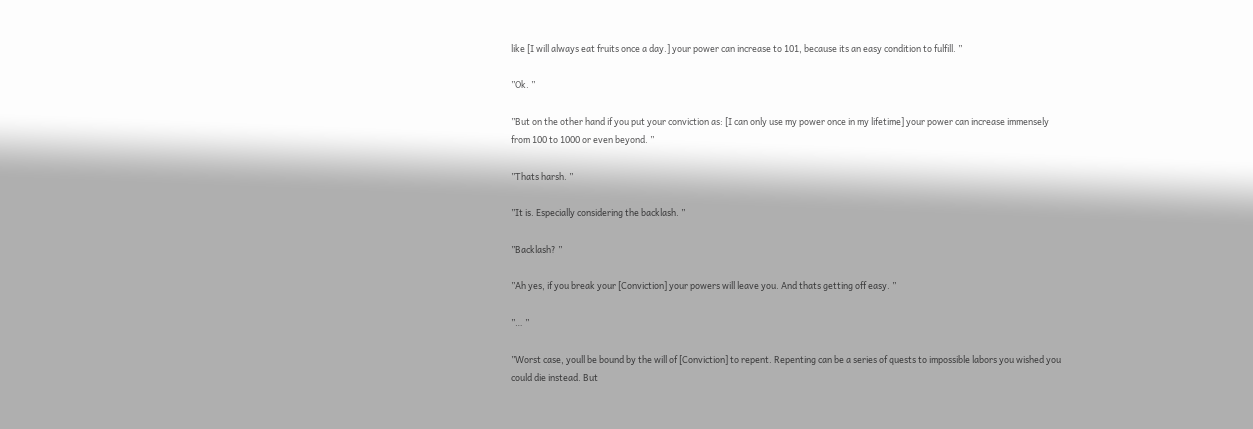like [I will always eat fruits once a day.] your power can increase to 101, because its an easy condition to fulfill. ”

”Ok. ”

”But on the other hand if you put your conviction as: [I can only use my power once in my lifetime] your power can increase immensely from 100 to 1000 or even beyond. ”

”Thats harsh. ”

”It is. Especially considering the backlash. ”

”Backlash? ”

”Ah yes, if you break your [Conviction] your powers will leave you. And thats getting off easy. ”

”… ”

”Worst case, youll be bound by the will of [Conviction] to repent. Repenting can be a series of quests to impossible labors you wished you could die instead. But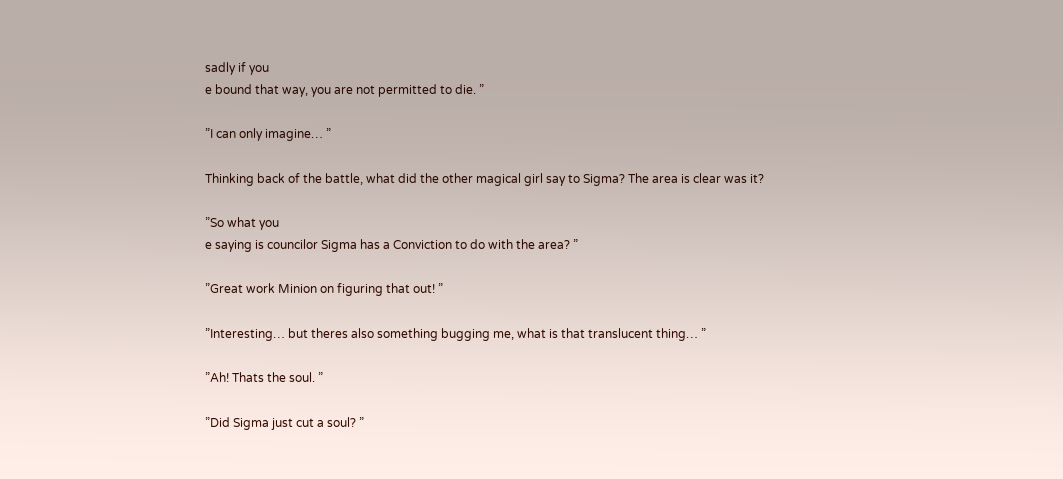sadly if you
e bound that way, you are not permitted to die. ”

”I can only imagine… ”

Thinking back of the battle, what did the other magical girl say to Sigma? The area is clear was it?

”So what you
e saying is councilor Sigma has a Conviction to do with the area? ”

”Great work Minion on figuring that out! ”

”Interesting… but theres also something bugging me, what is that translucent thing… ”

”Ah! Thats the soul. ”

”Did Sigma just cut a soul? ”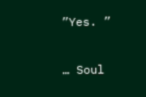”Yes. ”

… Soul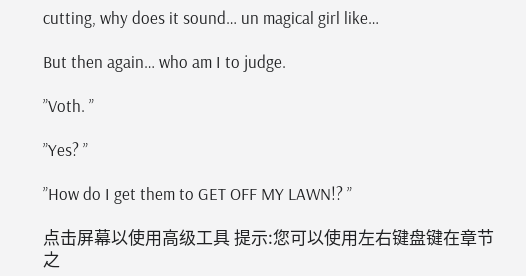cutting, why does it sound… un magical girl like…

But then again… who am I to judge.

”Voth. ”

”Yes? ”

”How do I get them to GET OFF MY LAWN!? ”

点击屏幕以使用高级工具 提示:您可以使用左右键盘键在章节之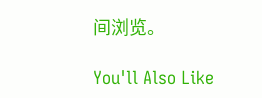间浏览。

You'll Also Like